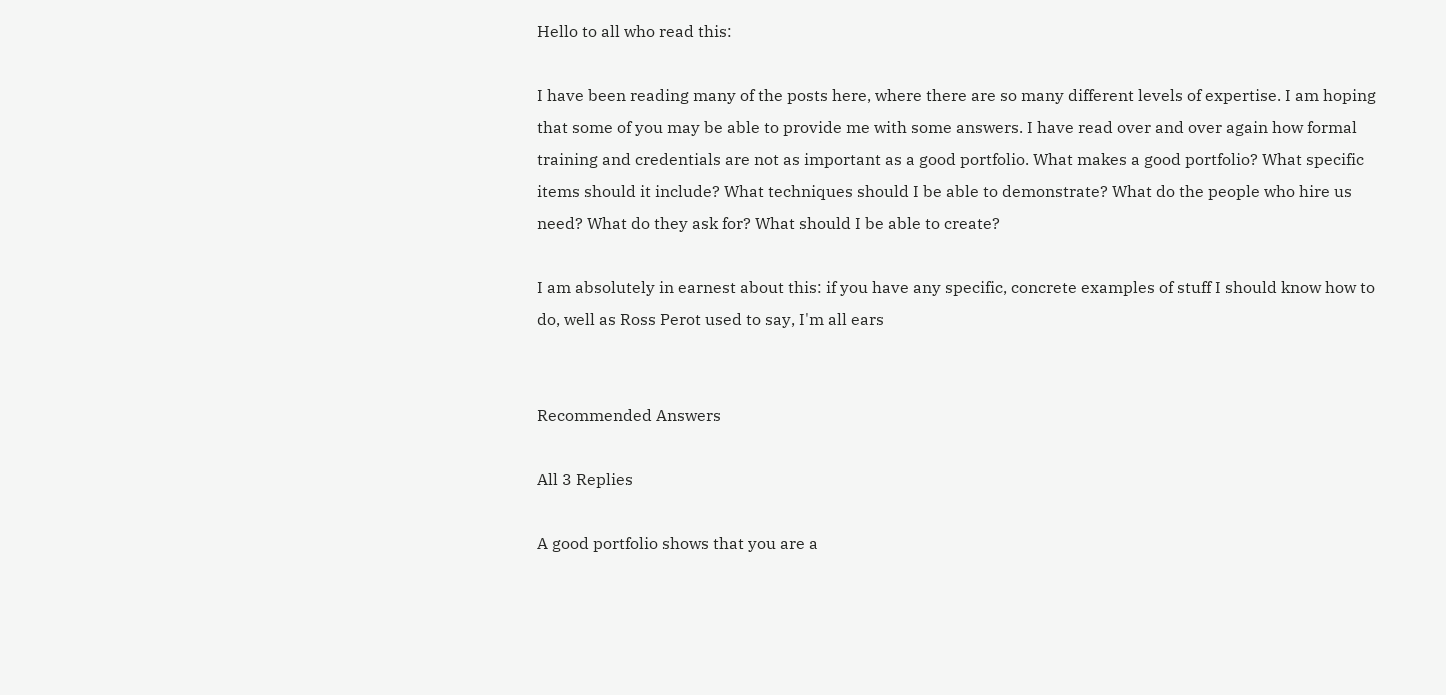Hello to all who read this:

I have been reading many of the posts here, where there are so many different levels of expertise. I am hoping that some of you may be able to provide me with some answers. I have read over and over again how formal training and credentials are not as important as a good portfolio. What makes a good portfolio? What specific items should it include? What techniques should I be able to demonstrate? What do the people who hire us need? What do they ask for? What should I be able to create?

I am absolutely in earnest about this: if you have any specific, concrete examples of stuff I should know how to do, well as Ross Perot used to say, I'm all ears


Recommended Answers

All 3 Replies

A good portfolio shows that you are a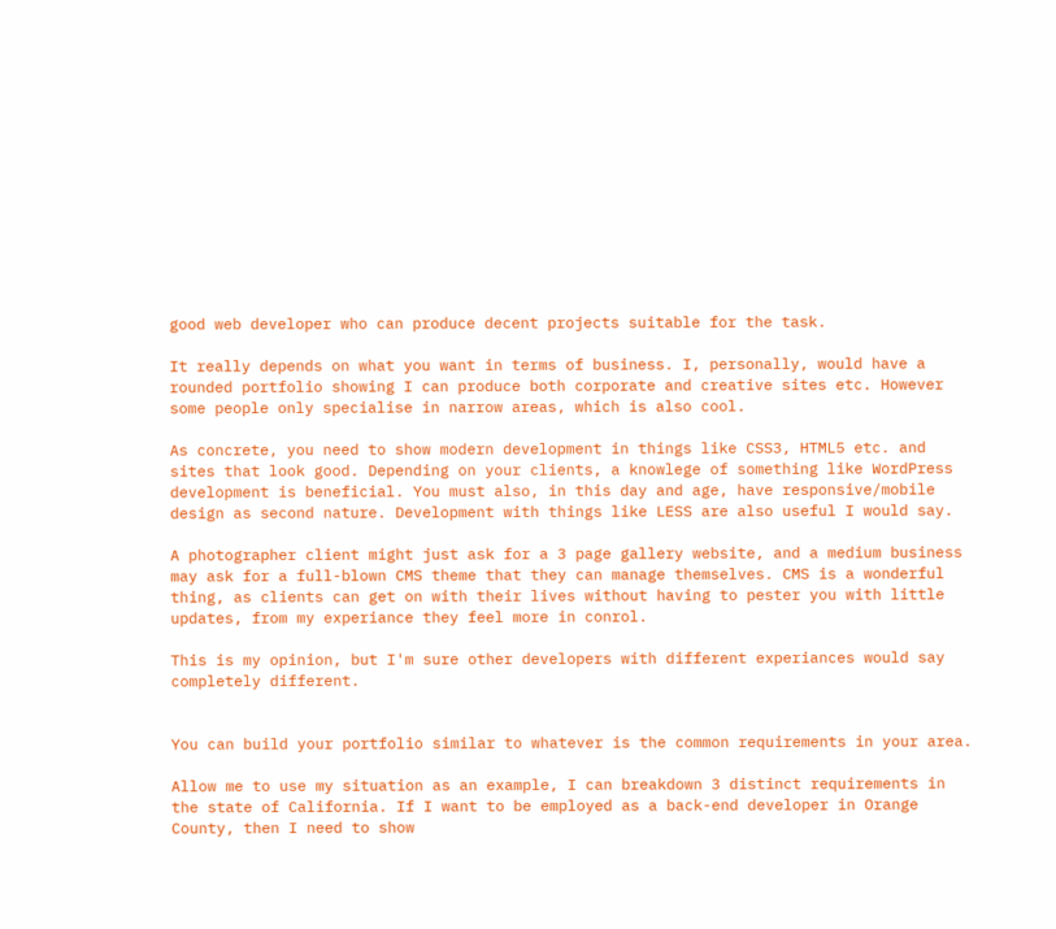good web developer who can produce decent projects suitable for the task.

It really depends on what you want in terms of business. I, personally, would have a rounded portfolio showing I can produce both corporate and creative sites etc. However some people only specialise in narrow areas, which is also cool.

As concrete, you need to show modern development in things like CSS3, HTML5 etc. and sites that look good. Depending on your clients, a knowlege of something like WordPress development is beneficial. You must also, in this day and age, have responsive/mobile design as second nature. Development with things like LESS are also useful I would say.

A photographer client might just ask for a 3 page gallery website, and a medium business may ask for a full-blown CMS theme that they can manage themselves. CMS is a wonderful thing, as clients can get on with their lives without having to pester you with little updates, from my experiance they feel more in conrol.

This is my opinion, but I'm sure other developers with different experiances would say completely different.


You can build your portfolio similar to whatever is the common requirements in your area.

Allow me to use my situation as an example, I can breakdown 3 distinct requirements in the state of California. If I want to be employed as a back-end developer in Orange County, then I need to show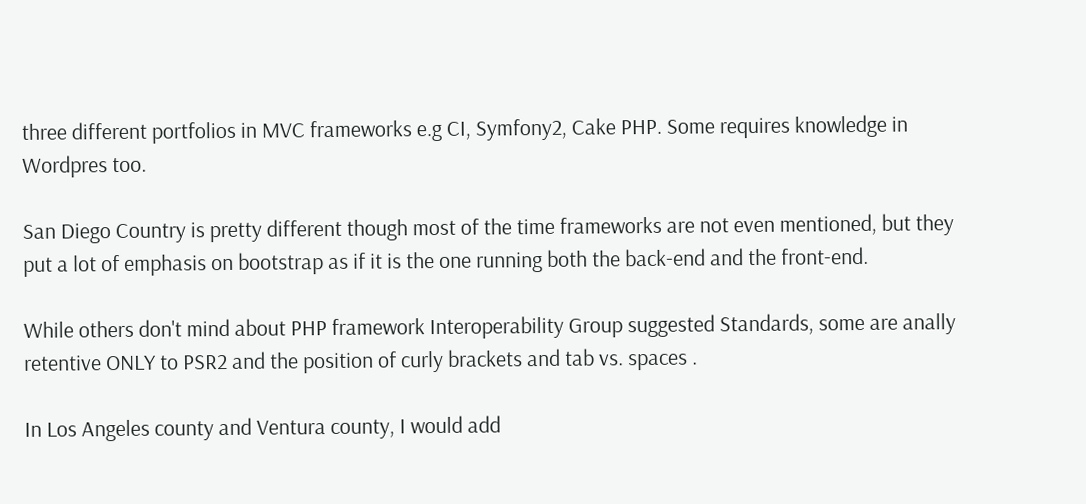three different portfolios in MVC frameworks e.g CI, Symfony2, Cake PHP. Some requires knowledge in Wordpres too.

San Diego Country is pretty different though most of the time frameworks are not even mentioned, but they put a lot of emphasis on bootstrap as if it is the one running both the back-end and the front-end.

While others don't mind about PHP framework Interoperability Group suggested Standards, some are anally retentive ONLY to PSR2 and the position of curly brackets and tab vs. spaces .

In Los Angeles county and Ventura county, I would add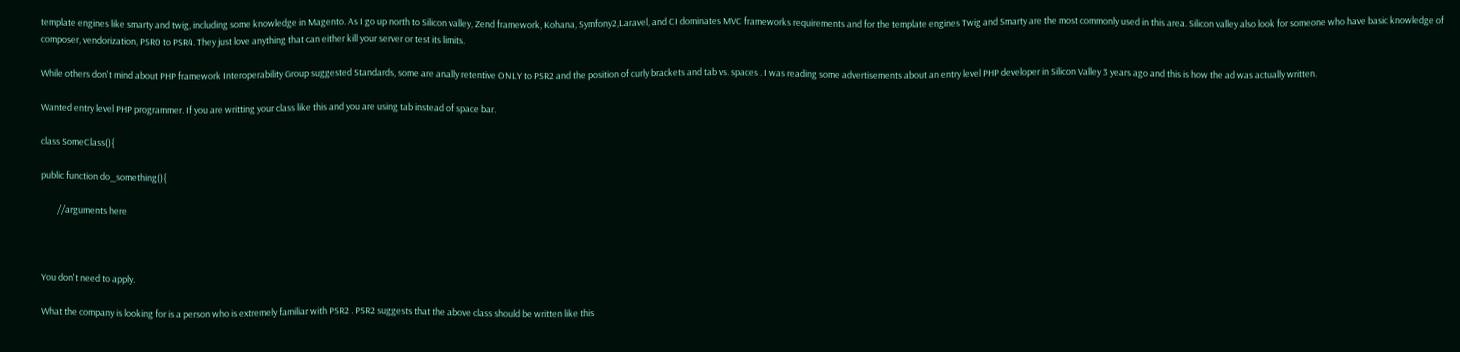template engines like smarty and twig, including some knowledge in Magento. As I go up north to Silicon valley, Zend framework, Kohana, Symfony2,Laravel, and CI dominates MVC frameworks requirements and for the template engines Twig and Smarty are the most commonly used in this area. Silicon valley also look for someone who have basic knowledge of composer, vendorization, PSR0 to PSR4. They just love anything that can either kill your server or test its limits.

While others don't mind about PHP framework Interoperability Group suggested Standards, some are anally retentive ONLY to PSR2 and the position of curly brackets and tab vs. spaces . I was reading some advertisements about an entry level PHP developer in Silicon Valley 3 years ago and this is how the ad was actually written.

Wanted entry level PHP programmer. If you are writting your class like this and you are using tab instead of space bar.

class SomeClass(){

public function do_something(){

        //arguments here



You don't need to apply.

What the company is looking for is a person who is extremely familiar with PSR2 . PSR2 suggests that the above class should be written like this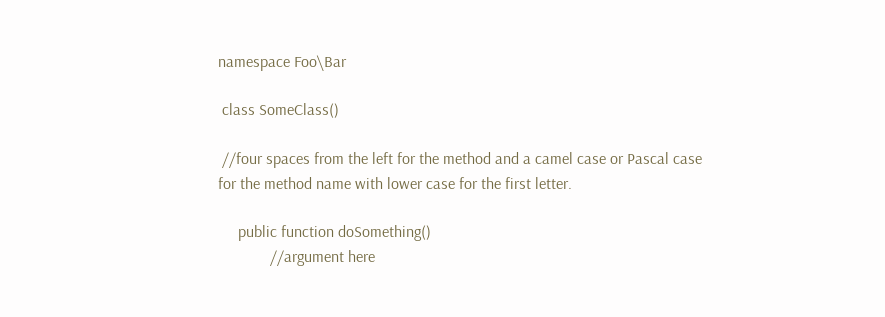namespace Foo\Bar

 class SomeClass()

 //four spaces from the left for the method and a camel case or Pascal case for the method name with lower case for the first letter.

     public function doSomething()
             //argument here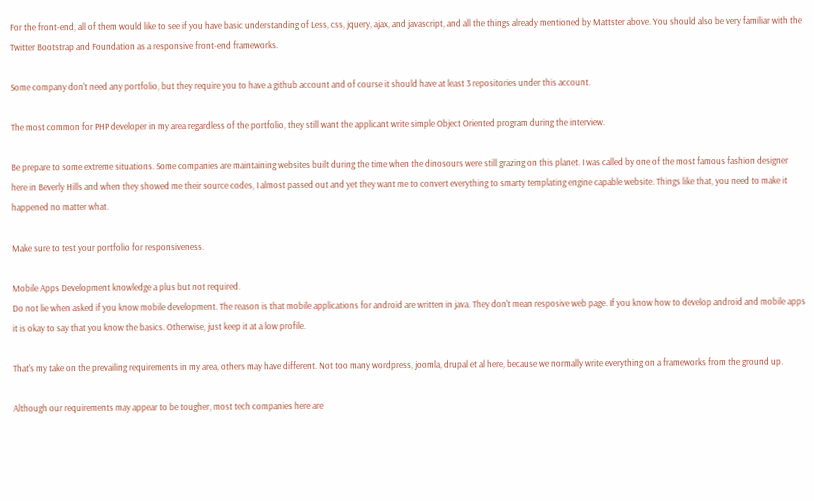For the front-end, all of them would like to see if you have basic understanding of Less, css, jquery, ajax, and javascript, and all the things already mentioned by Mattster above. You should also be very familiar with the Twitter Bootstrap and Foundation as a responsive front-end frameworks.

Some company don't need any portfolio, but they require you to have a github account and of course it should have at least 3 repositories under this account.

The most common for PHP developer in my area regardless of the portfolio, they still want the applicant write simple Object Oriented program during the interview.

Be prepare to some extreme situations. Some companies are maintaining websites built during the time when the dinosours were still grazing on this planet. I was called by one of the most famous fashion designer here in Beverly Hills and when they showed me their source codes, I almost passed out and yet they want me to convert everything to smarty templating engine capable website. Things like that, you need to make it happened no matter what.

Make sure to test your portfolio for responsiveness.

Mobile Apps Development knowledge a plus but not required.
Do not lie when asked if you know mobile development. The reason is that mobile applications for android are written in java. They don't mean resposive web page. If you know how to develop android and mobile apps it is okay to say that you know the basics. Otherwise, just keep it at a low profile.

That's my take on the prevailing requirements in my area, others may have different. Not too many wordpress, joomla, drupal et al here, because we normally write everything on a frameworks from the ground up.

Although our requirements may appear to be tougher, most tech companies here are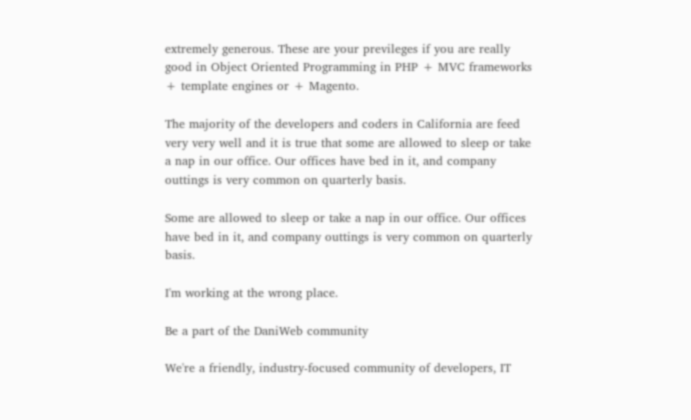extremely generous. These are your previleges if you are really good in Object Oriented Programming in PHP + MVC frameworks + template engines or + Magento.

The majority of the developers and coders in California are feed very very well and it is true that some are allowed to sleep or take a nap in our office. Our offices have bed in it, and company outtings is very common on quarterly basis.

Some are allowed to sleep or take a nap in our office. Our offices have bed in it, and company outtings is very common on quarterly basis.

I'm working at the wrong place.

Be a part of the DaniWeb community

We're a friendly, industry-focused community of developers, IT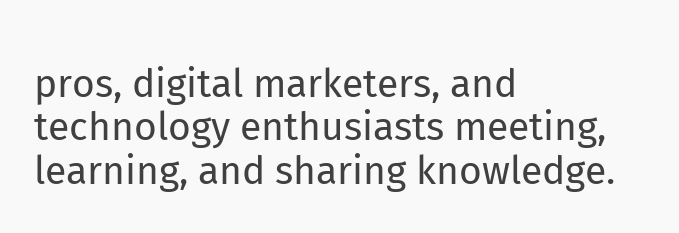pros, digital marketers, and technology enthusiasts meeting, learning, and sharing knowledge.